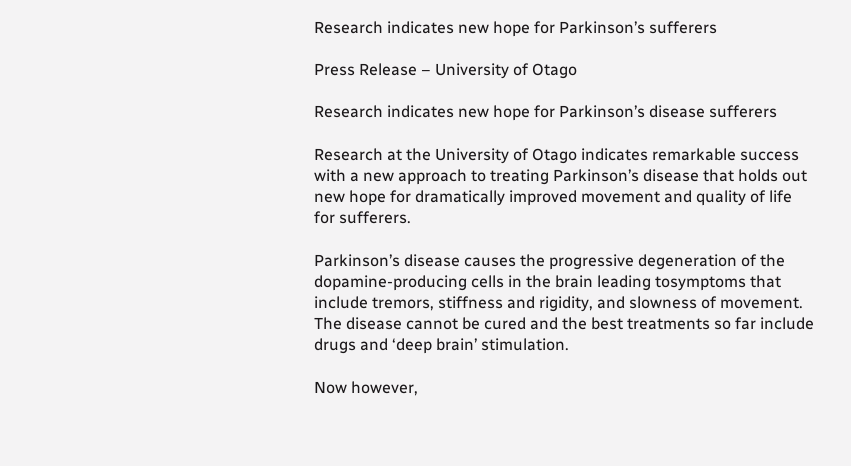Research indicates new hope for Parkinson’s sufferers

Press Release – University of Otago

Research indicates new hope for Parkinson’s disease sufferers

Research at the University of Otago indicates remarkable success with a new approach to treating Parkinson’s disease that holds out new hope for dramatically improved movement and quality of life for sufferers.

Parkinson’s disease causes the progressive degeneration of the dopamine-producing cells in the brain leading tosymptoms that include tremors, stiffness and rigidity, and slowness of movement. The disease cannot be cured and the best treatments so far include drugs and ‘deep brain’ stimulation.

Now however,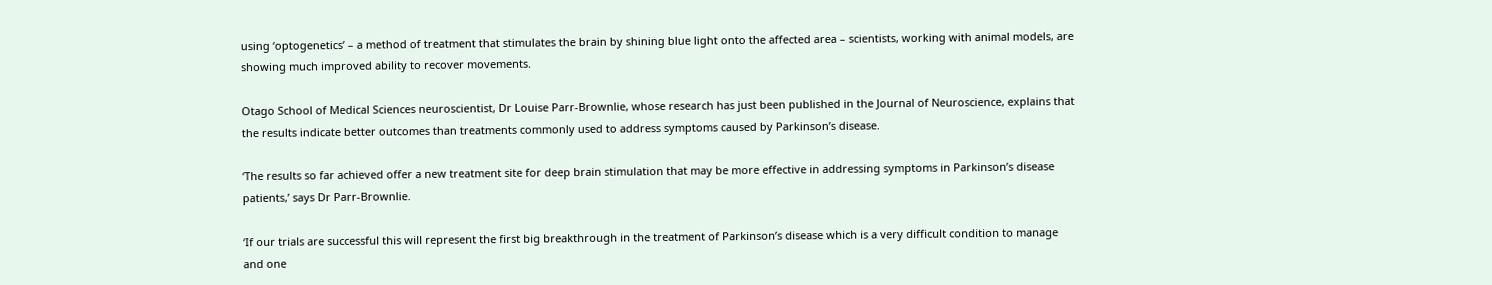using ‘optogenetics’ – a method of treatment that stimulates the brain by shining blue light onto the affected area – scientists, working with animal models, are showing much improved ability to recover movements.

Otago School of Medical Sciences neuroscientist, Dr Louise Parr-Brownlie, whose research has just been published in the Journal of Neuroscience, explains that the results indicate better outcomes than treatments commonly used to address symptoms caused by Parkinson’s disease.

‘The results so far achieved offer a new treatment site for deep brain stimulation that may be more effective in addressing symptoms in Parkinson’s disease patients,’ says Dr Parr-Brownlie.

‘If our trials are successful this will represent the first big breakthrough in the treatment of Parkinson’s disease which is a very difficult condition to manage and one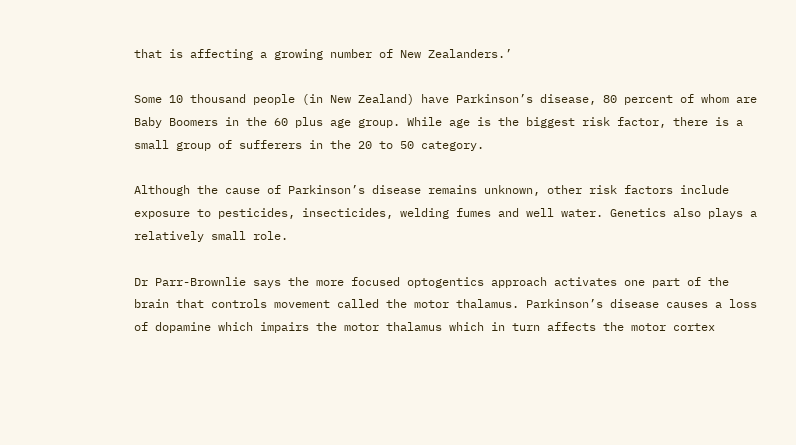that is affecting a growing number of New Zealanders.’

Some 10 thousand people (in New Zealand) have Parkinson’s disease, 80 percent of whom are Baby Boomers in the 60 plus age group. While age is the biggest risk factor, there is a small group of sufferers in the 20 to 50 category.

Although the cause of Parkinson’s disease remains unknown, other risk factors include exposure to pesticides, insecticides, welding fumes and well water. Genetics also plays a relatively small role.

Dr Parr-Brownlie says the more focused optogentics approach activates one part of the brain that controls movement called the motor thalamus. Parkinson’s disease causes a loss of dopamine which impairs the motor thalamus which in turn affects the motor cortex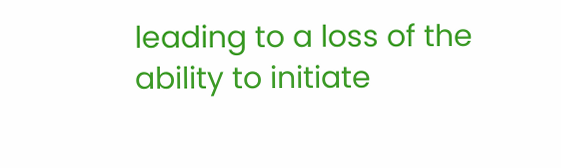leading to a loss of the ability to initiate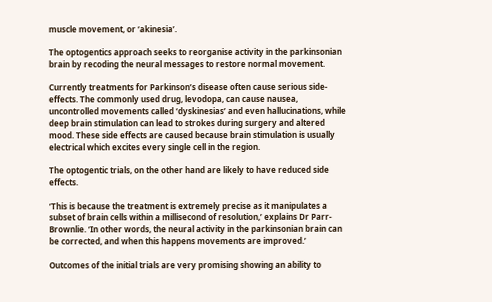muscle movement, or ‘akinesia’.

The optogentics approach seeks to reorganise activity in the parkinsonian brain by recoding the neural messages to restore normal movement.

Currently treatments for Parkinson’s disease often cause serious side-effects. The commonly used drug, levodopa, can cause nausea, uncontrolled movements called ‘dyskinesias’ and even hallucinations, while deep brain stimulation can lead to strokes during surgery and altered mood. These side effects are caused because brain stimulation is usually electrical which excites every single cell in the region.

The optogentic trials, on the other hand are likely to have reduced side effects.

‘This is because the treatment is extremely precise as it manipulates a subset of brain cells within a millisecond of resolution,’ explains Dr Parr-Brownlie. ‘In other words, the neural activity in the parkinsonian brain can be corrected, and when this happens movements are improved.’

Outcomes of the initial trials are very promising showing an ability to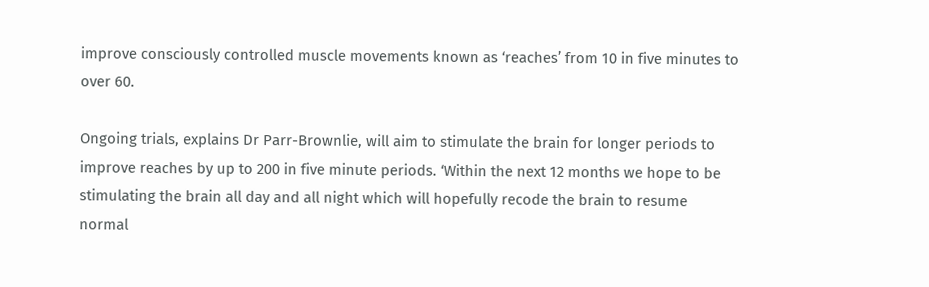improve consciously controlled muscle movements known as ‘reaches’ from 10 in five minutes to over 60.

Ongoing trials, explains Dr Parr-Brownlie, will aim to stimulate the brain for longer periods to improve reaches by up to 200 in five minute periods. ‘Within the next 12 months we hope to be stimulating the brain all day and all night which will hopefully recode the brain to resume normal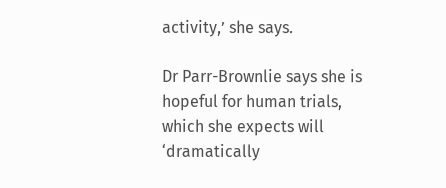activity,’ she says.

Dr Parr-Brownlie says she is hopeful for human trials, which she expects will ‘dramatically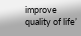improve quality of life’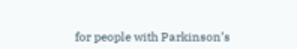for people with Parkinson’s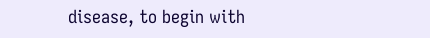disease, to begin with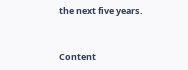the next five years.


Content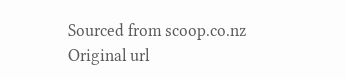Sourced from scoop.co.nz
Original url